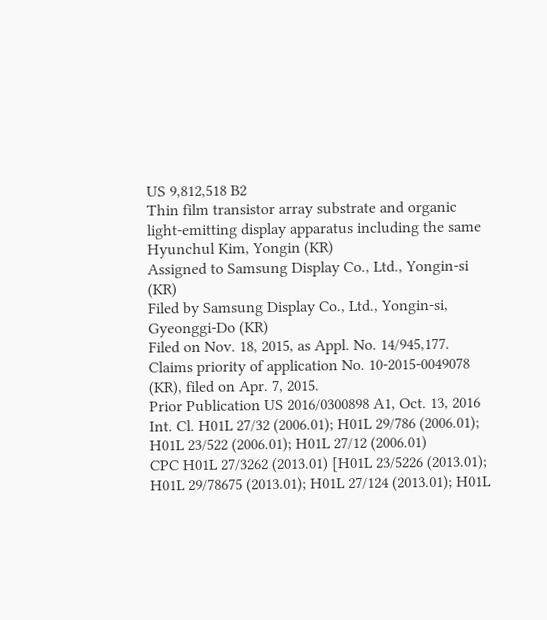US 9,812,518 B2
Thin film transistor array substrate and organic light-emitting display apparatus including the same
Hyunchul Kim, Yongin (KR)
Assigned to Samsung Display Co., Ltd., Yongin-si (KR)
Filed by Samsung Display Co., Ltd., Yongin-si, Gyeonggi-Do (KR)
Filed on Nov. 18, 2015, as Appl. No. 14/945,177.
Claims priority of application No. 10-2015-0049078 (KR), filed on Apr. 7, 2015.
Prior Publication US 2016/0300898 A1, Oct. 13, 2016
Int. Cl. H01L 27/32 (2006.01); H01L 29/786 (2006.01); H01L 23/522 (2006.01); H01L 27/12 (2006.01)
CPC H01L 27/3262 (2013.01) [H01L 23/5226 (2013.01); H01L 29/78675 (2013.01); H01L 27/124 (2013.01); H01L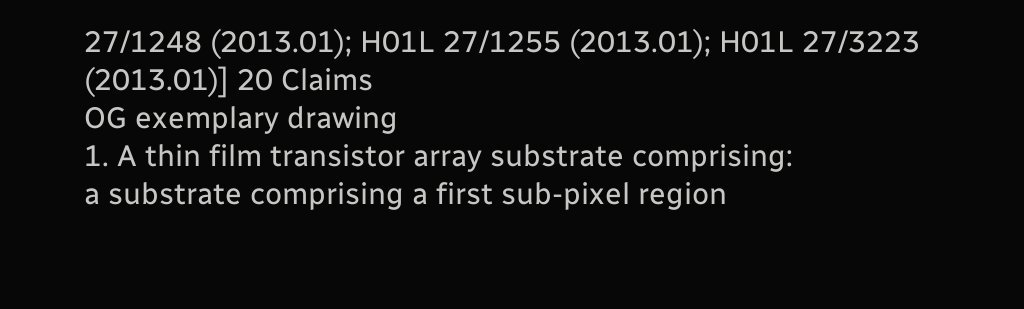27/1248 (2013.01); H01L 27/1255 (2013.01); H01L 27/3223 (2013.01)] 20 Claims
OG exemplary drawing
1. A thin film transistor array substrate comprising:
a substrate comprising a first sub-pixel region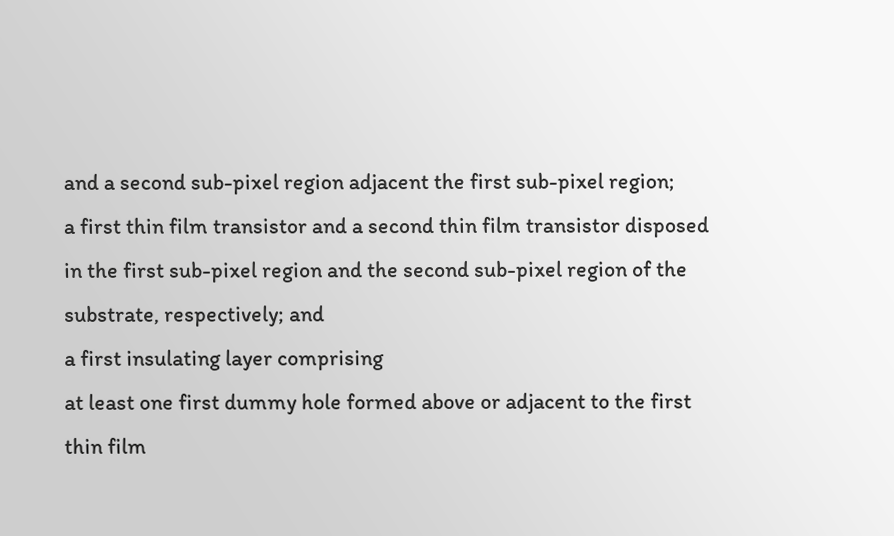and a second sub-pixel region adjacent the first sub-pixel region;
a first thin film transistor and a second thin film transistor disposed in the first sub-pixel region and the second sub-pixel region of the substrate, respectively; and
a first insulating layer comprising
at least one first dummy hole formed above or adjacent to the first thin film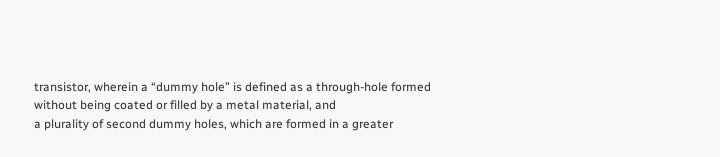transistor, wherein a “dummy hole” is defined as a through-hole formed without being coated or filled by a metal material, and
a plurality of second dummy holes, which are formed in a greater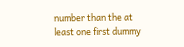number than the at least one first dummy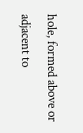hole, formed above or adjacent to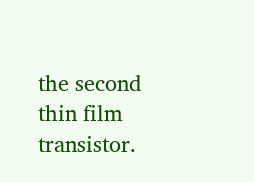the second thin film transistor.